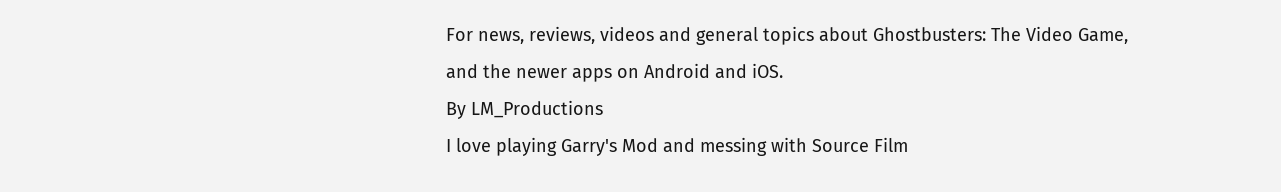For news, reviews, videos and general topics about Ghostbusters: The Video Game, and the newer apps on Android and iOS.
By LM_Productions
I love playing Garry's Mod and messing with Source Film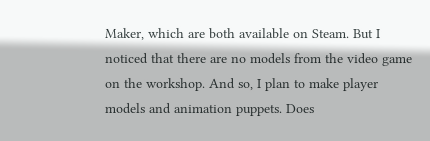Maker, which are both available on Steam. But I noticed that there are no models from the video game on the workshop. And so, I plan to make player models and animation puppets. Does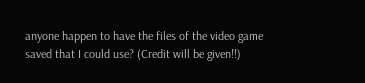anyone happen to have the files of the video game saved that I could use? (Credit will be given!!)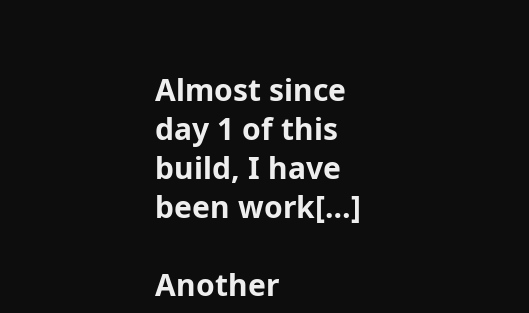Almost since day 1 of this build, I have been work[…]

Another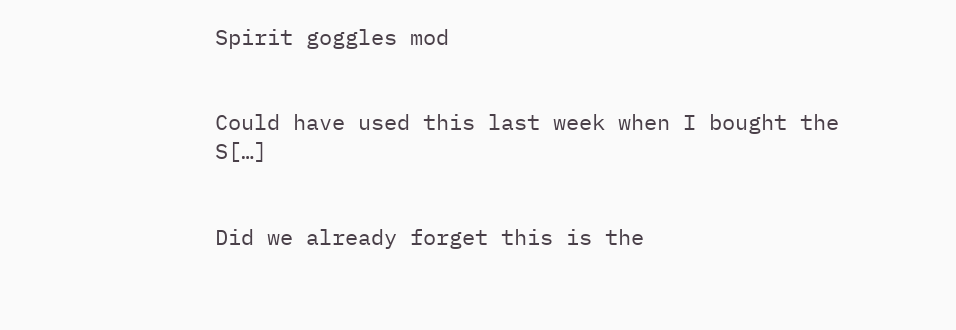Spirit goggles mod


Could have used this last week when I bought the S[…]


Did we already forget this is the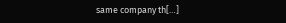same company th[…]